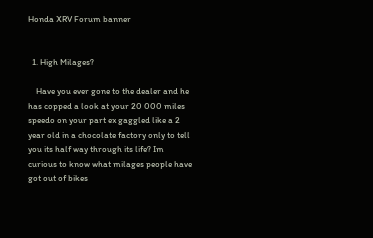Honda XRV Forum banner


  1. High Milages?

    Have you ever gone to the dealer and he has copped a look at your 20 000 miles speedo on your part ex gaggled like a 2 year old in a chocolate factory only to tell you its half way through its life? Im curious to know what milages people have got out of bikes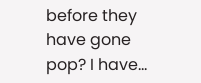before they have gone pop? I have...